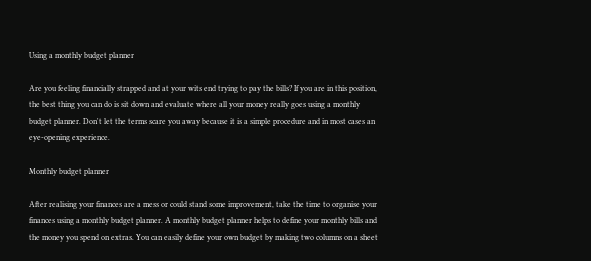Using a monthly budget planner

Are you feeling financially strapped and at your wits end trying to pay the bills? If you are in this position, the best thing you can do is sit down and evaluate where all your money really goes using a monthly budget planner. Don't let the terms scare you away because it is a simple procedure and in most cases an eye-opening experience.

Monthly budget planner

After realising your finances are a mess or could stand some improvement, take the time to organise your finances using a monthly budget planner. A monthly budget planner helps to define your monthly bills and the money you spend on extras. You can easily define your own budget by making two columns on a sheet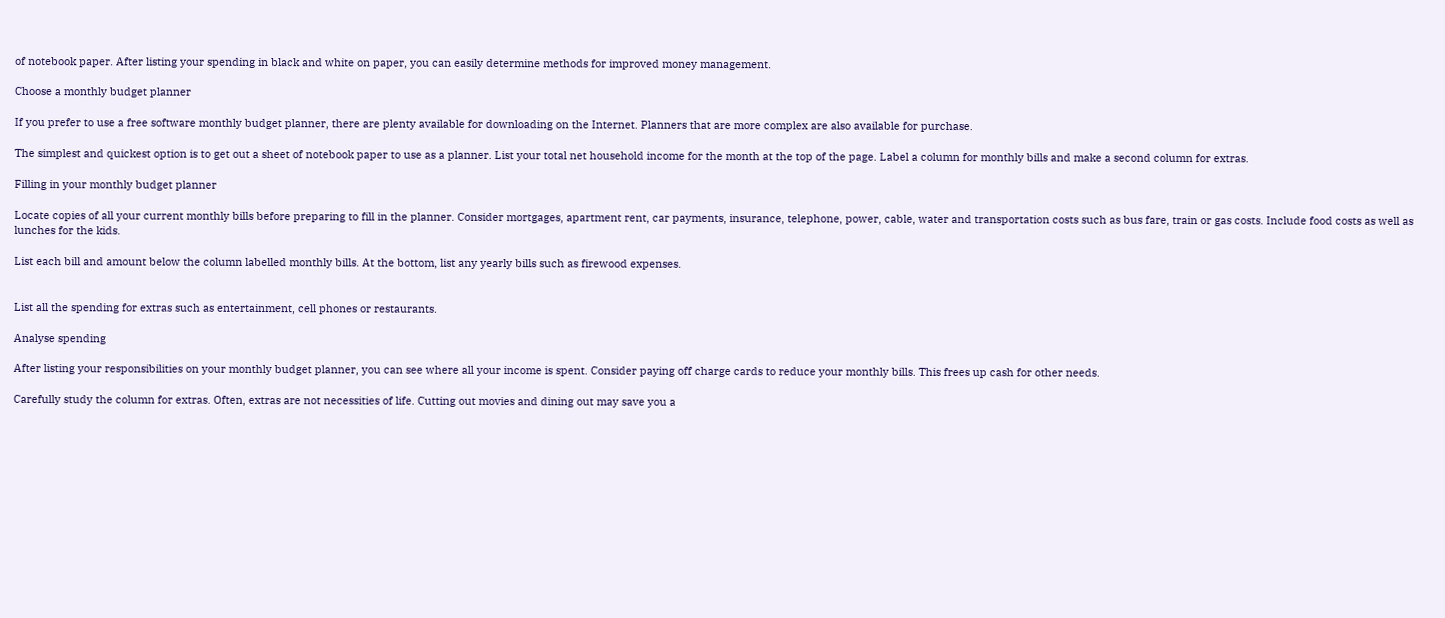of notebook paper. After listing your spending in black and white on paper, you can easily determine methods for improved money management.

Choose a monthly budget planner

If you prefer to use a free software monthly budget planner, there are plenty available for downloading on the Internet. Planners that are more complex are also available for purchase.

The simplest and quickest option is to get out a sheet of notebook paper to use as a planner. List your total net household income for the month at the top of the page. Label a column for monthly bills and make a second column for extras.

Filling in your monthly budget planner

Locate copies of all your current monthly bills before preparing to fill in the planner. Consider mortgages, apartment rent, car payments, insurance, telephone, power, cable, water and transportation costs such as bus fare, train or gas costs. Include food costs as well as lunches for the kids.

List each bill and amount below the column labelled monthly bills. At the bottom, list any yearly bills such as firewood expenses.


List all the spending for extras such as entertainment, cell phones or restaurants.

Analyse spending

After listing your responsibilities on your monthly budget planner, you can see where all your income is spent. Consider paying off charge cards to reduce your monthly bills. This frees up cash for other needs.

Carefully study the column for extras. Often, extras are not necessities of life. Cutting out movies and dining out may save you a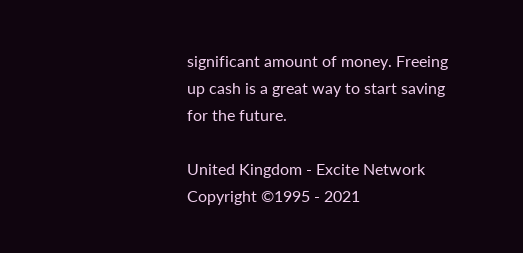significant amount of money. Freeing up cash is a great way to start saving for the future.

United Kingdom - Excite Network Copyright ©1995 - 2021